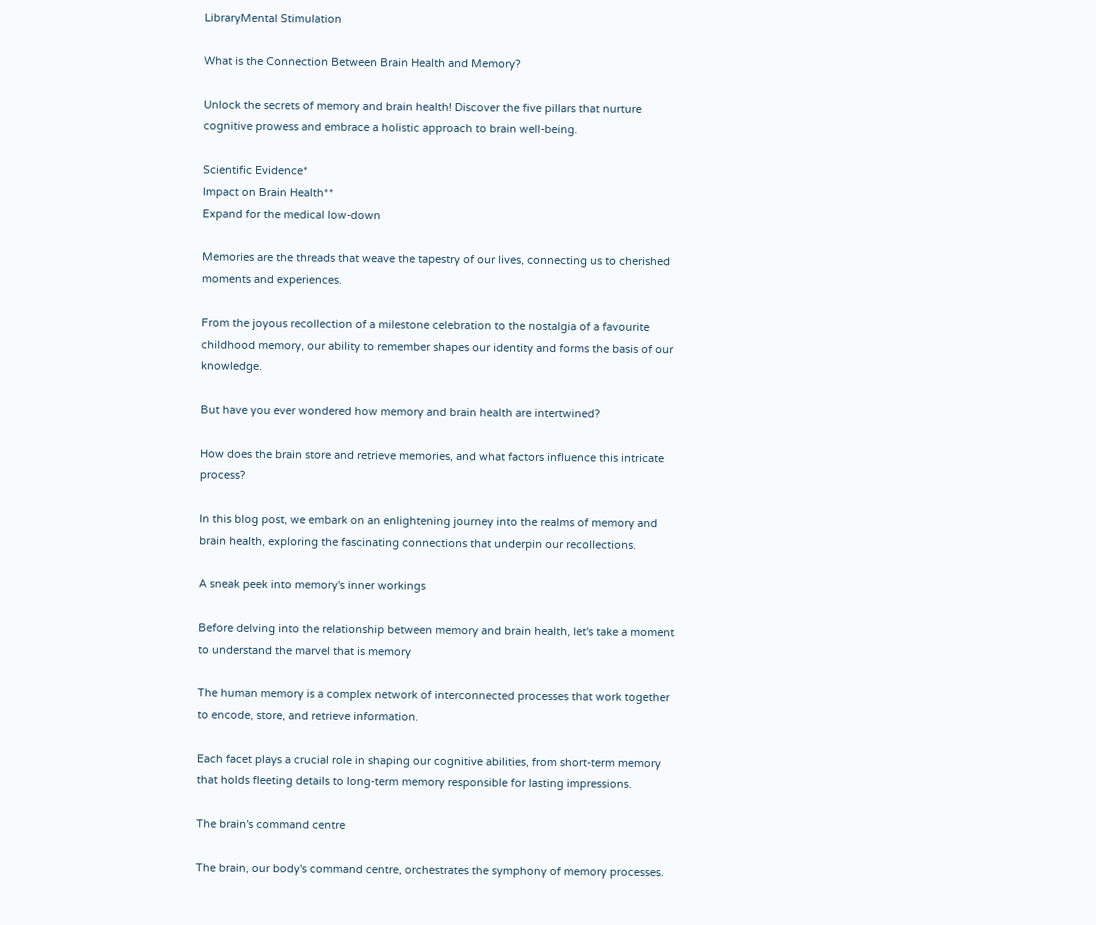LibraryMental Stimulation

What is the Connection Between Brain Health and Memory?

Unlock the secrets of memory and brain health! Discover the five pillars that nurture cognitive prowess and embrace a holistic approach to brain well-being.

Scientific Evidence*
Impact on Brain Health**
Expand for the medical low-down

Memories are the threads that weave the tapestry of our lives, connecting us to cherished moments and experiences.

From the joyous recollection of a milestone celebration to the nostalgia of a favourite childhood memory, our ability to remember shapes our identity and forms the basis of our knowledge.

But have you ever wondered how memory and brain health are intertwined?

How does the brain store and retrieve memories, and what factors influence this intricate process?

In this blog post, we embark on an enlightening journey into the realms of memory and brain health, exploring the fascinating connections that underpin our recollections.

A sneak peek into memory's inner workings

Before delving into the relationship between memory and brain health, let's take a moment to understand the marvel that is memory

The human memory is a complex network of interconnected processes that work together to encode, store, and retrieve information.

Each facet plays a crucial role in shaping our cognitive abilities, from short-term memory that holds fleeting details to long-term memory responsible for lasting impressions.

The brain's command centre

The brain, our body's command centre, orchestrates the symphony of memory processes.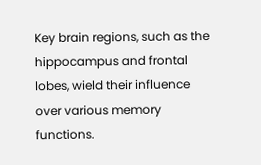Key brain regions, such as the hippocampus and frontal lobes, wield their influence over various memory functions.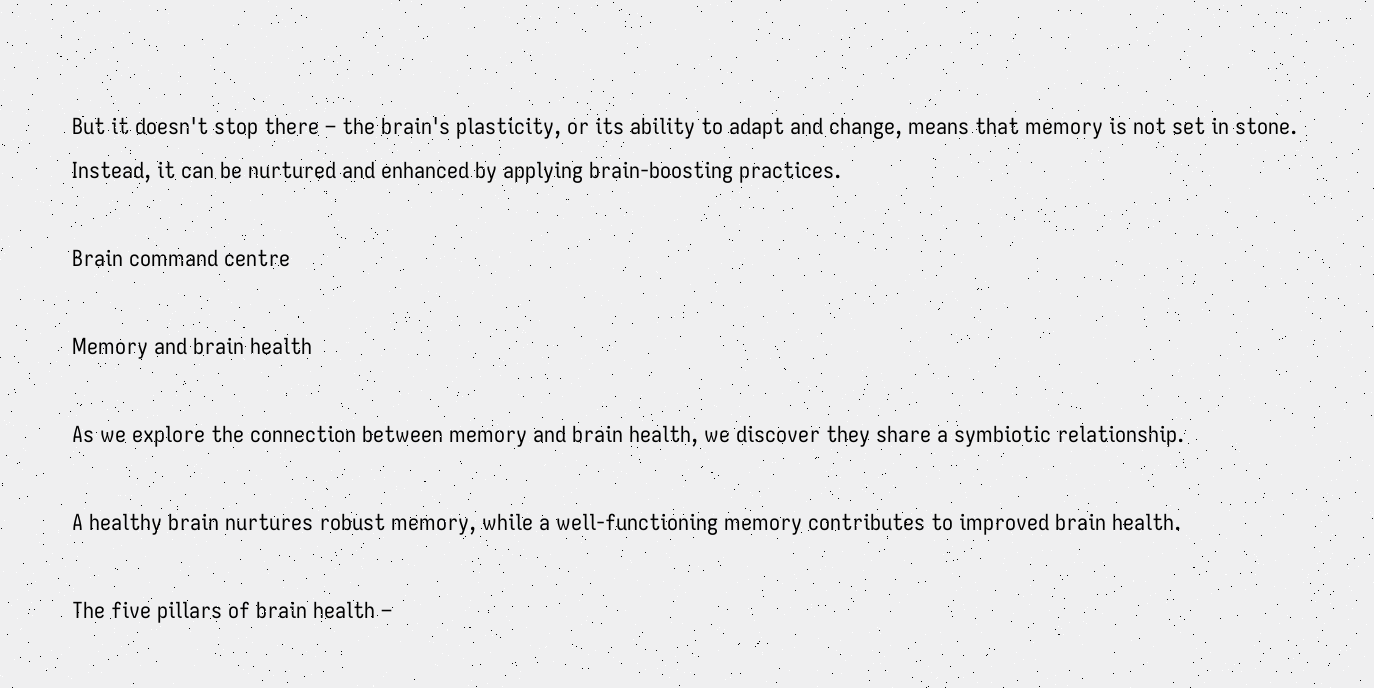But it doesn't stop there – the brain's plasticity, or its ability to adapt and change, means that memory is not set in stone. Instead, it can be nurtured and enhanced by applying brain-boosting practices.

Brain command centre

Memory and brain health

As we explore the connection between memory and brain health, we discover they share a symbiotic relationship.

A healthy brain nurtures robust memory, while a well-functioning memory contributes to improved brain health.

The five pillars of brain health –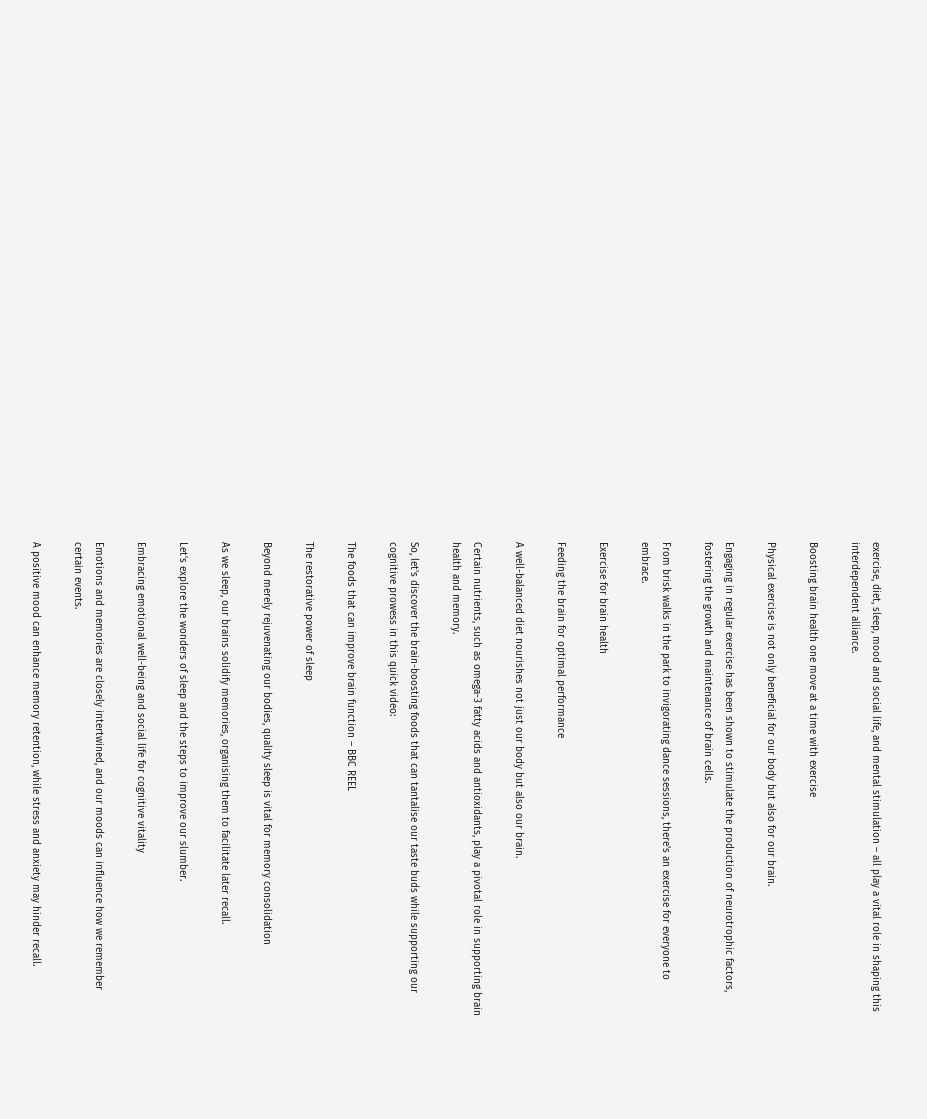exercise, diet, sleep, mood and social life, and mental stimulation – all play a vital role in shaping this interdependent alliance.

Boosting brain health one move at a time with exercise

Physical exercise is not only beneficial for our body but also for our brain.

Engaging in regular exercise has been shown to stimulate the production of neurotrophic factors, fostering the growth and maintenance of brain cells.

From brisk walks in the park to invigorating dance sessions, there's an exercise for everyone to embrace.

Exercise for brain health

Feeding the brain for optimal performance

A well-balanced diet nourishes not just our body but also our brain.

Certain nutrients, such as omega-3 fatty acids and antioxidants, play a pivotal role in supporting brain health and memory.

So, let's discover the brain-boosting foods that can tantalise our taste buds while supporting our cognitive prowess in this quick video:

The foods that can improve brain function – BBC REEL

The restorative power of sleep

Beyond merely rejuvenating our bodies, quality sleep is vital for memory consolidation

As we sleep, our brains solidify memories, organising them to facilitate later recall.

Let's explore the wonders of sleep and the steps to improve our slumber.

Embracing emotional well-being and social life for cognitive vitality

Emotions and memories are closely intertwined, and our moods can influence how we remember certain events.

A positive mood can enhance memory retention, while stress and anxiety may hinder recall.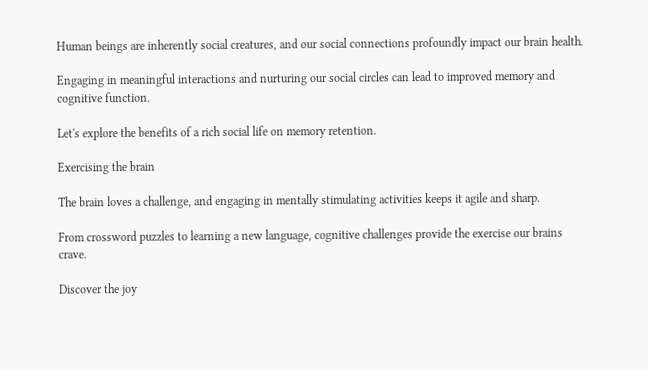Human beings are inherently social creatures, and our social connections profoundly impact our brain health.

Engaging in meaningful interactions and nurturing our social circles can lead to improved memory and cognitive function.

Let's explore the benefits of a rich social life on memory retention.

Exercising the brain

The brain loves a challenge, and engaging in mentally stimulating activities keeps it agile and sharp.

From crossword puzzles to learning a new language, cognitive challenges provide the exercise our brains crave.

Discover the joy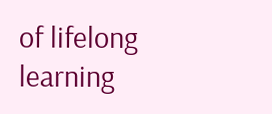of lifelong learning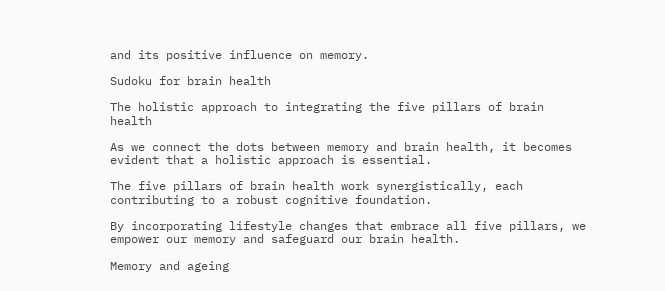and its positive influence on memory.

Sudoku for brain health

The holistic approach to integrating the five pillars of brain health

As we connect the dots between memory and brain health, it becomes evident that a holistic approach is essential.

The five pillars of brain health work synergistically, each contributing to a robust cognitive foundation.

By incorporating lifestyle changes that embrace all five pillars, we empower our memory and safeguard our brain health.

Memory and ageing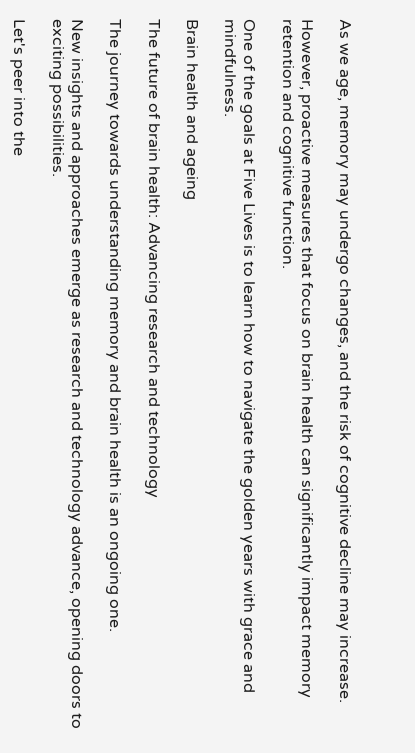As we age, memory may undergo changes, and the risk of cognitive decline may increase.

However, proactive measures that focus on brain health can significantly impact memory retention and cognitive function.

One of the goals at Five Lives is to learn how to navigate the golden years with grace and mindfulness.

Brain health and ageing

The future of brain health: Advancing research and technology

The journey towards understanding memory and brain health is an ongoing one.

New insights and approaches emerge as research and technology advance, opening doors to exciting possibilities.

Let's peer into the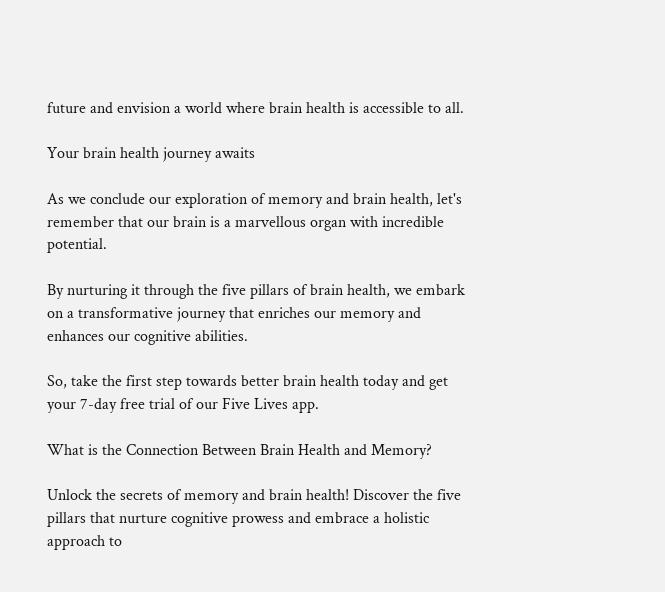future and envision a world where brain health is accessible to all.

Your brain health journey awaits

As we conclude our exploration of memory and brain health, let's remember that our brain is a marvellous organ with incredible potential.

By nurturing it through the five pillars of brain health, we embark on a transformative journey that enriches our memory and enhances our cognitive abilities.

So, take the first step towards better brain health today and get your 7-day free trial of our Five Lives app.

What is the Connection Between Brain Health and Memory?

Unlock the secrets of memory and brain health! Discover the five pillars that nurture cognitive prowess and embrace a holistic approach to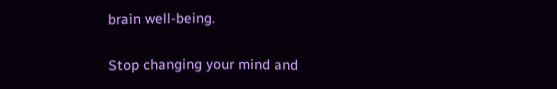brain well-being.

Stop changing your mind and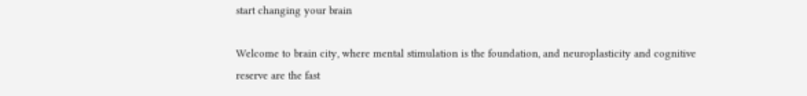start changing your brain

Welcome to brain city, where mental stimulation is the foundation, and neuroplasticity and cognitive reserve are the fast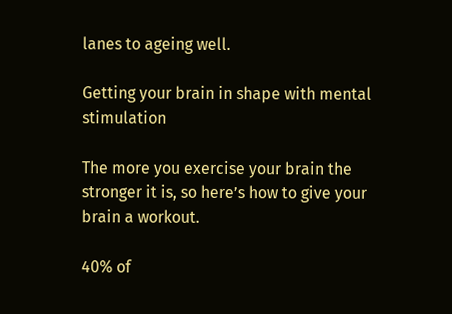lanes to ageing well.

Getting your brain in shape with mental stimulation

The more you exercise your brain the stronger it is, so here’s how to give your brain a workout.

40% of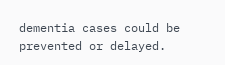dementia cases could be prevented or delayed.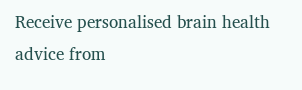Receive personalised brain health advice from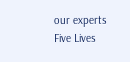our experts
Five Lives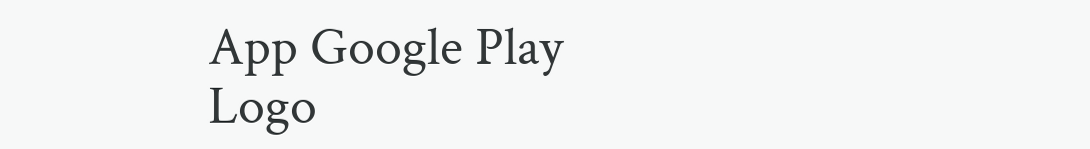App Google Play Logo